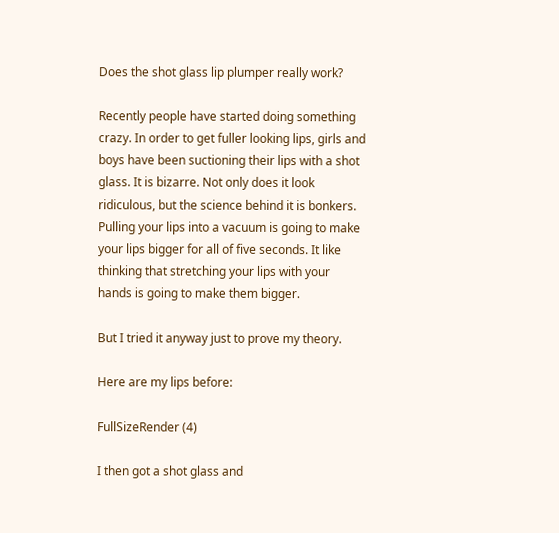Does the shot glass lip plumper really work?

Recently people have started doing something crazy. In order to get fuller looking lips, girls and boys have been suctioning their lips with a shot glass. It is bizarre. Not only does it look ridiculous, but the science behind it is bonkers. Pulling your lips into a vacuum is going to make your lips bigger for all of five seconds. It like thinking that stretching your lips with your hands is going to make them bigger.

But I tried it anyway just to prove my theory.

Here are my lips before:

FullSizeRender (4)

I then got a shot glass and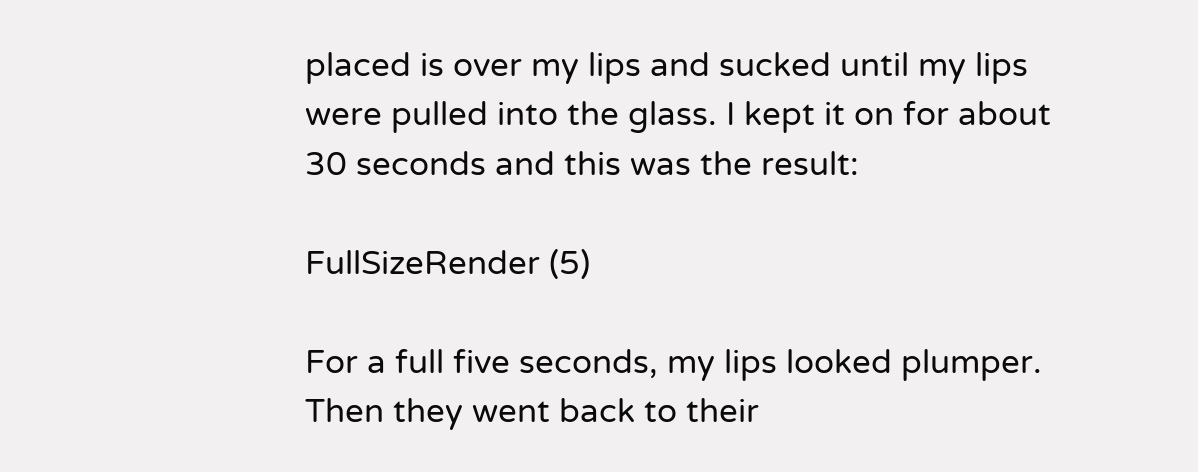placed is over my lips and sucked until my lips were pulled into the glass. I kept it on for about 30 seconds and this was the result:

FullSizeRender (5)

For a full five seconds, my lips looked plumper. Then they went back to their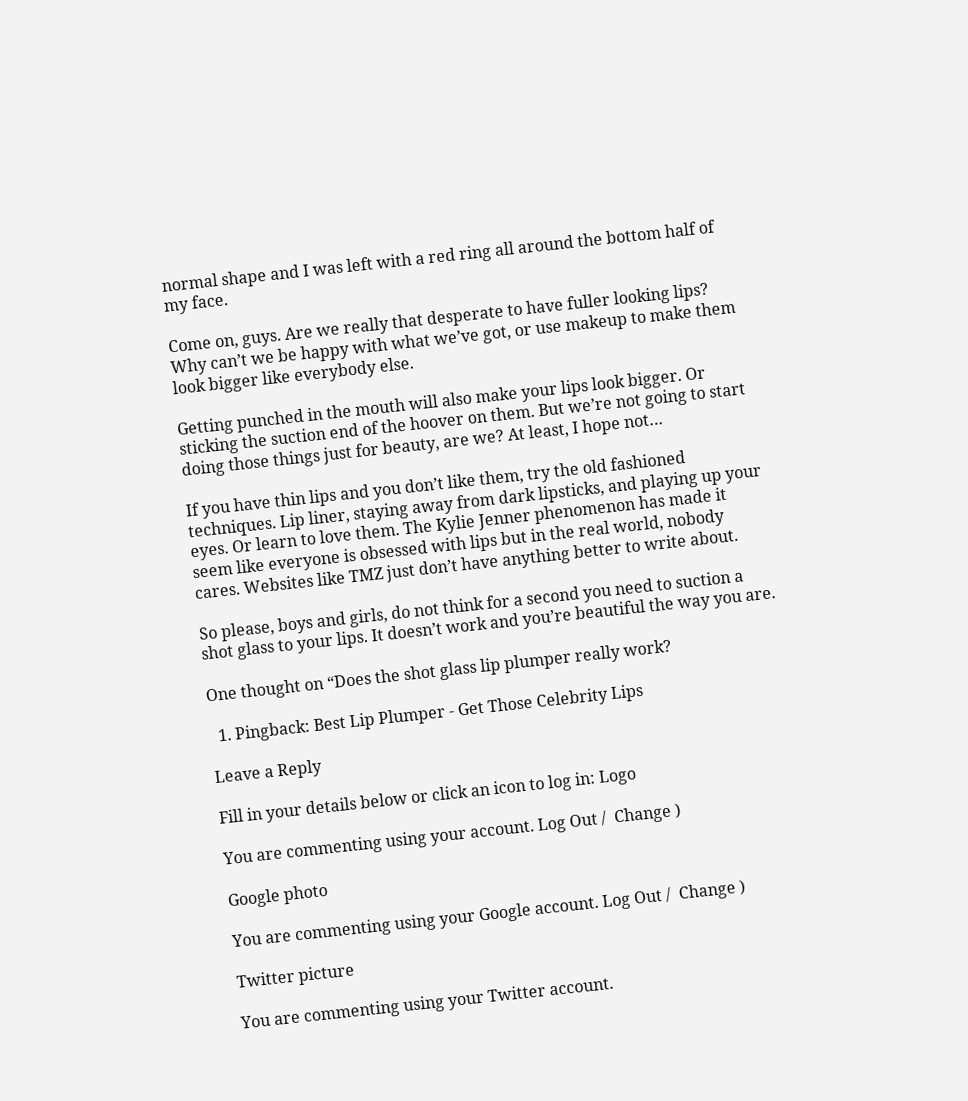normal shape and I was left with a red ring all around the bottom half of my face.

Come on, guys. Are we really that desperate to have fuller looking lips? Why can’t we be happy with what we’ve got, or use makeup to make them look bigger like everybody else.

Getting punched in the mouth will also make your lips look bigger. Or sticking the suction end of the hoover on them. But we’re not going to start doing those things just for beauty, are we? At least, I hope not…

If you have thin lips and you don’t like them, try the old fashioned techniques. Lip liner, staying away from dark lipsticks, and playing up your eyes. Or learn to love them. The Kylie Jenner phenomenon has made it seem like everyone is obsessed with lips but in the real world, nobody cares. Websites like TMZ just don’t have anything better to write about.

So please, boys and girls, do not think for a second you need to suction a shot glass to your lips. It doesn’t work and you’re beautiful the way you are.

One thought on “Does the shot glass lip plumper really work?

  1. Pingback: Best Lip Plumper - Get Those Celebrity Lips

Leave a Reply

Fill in your details below or click an icon to log in: Logo

You are commenting using your account. Log Out /  Change )

Google photo

You are commenting using your Google account. Log Out /  Change )

Twitter picture

You are commenting using your Twitter account.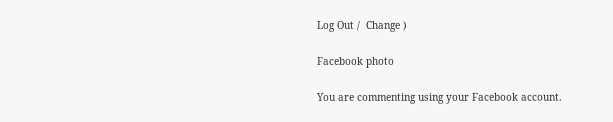Log Out /  Change )

Facebook photo

You are commenting using your Facebook account.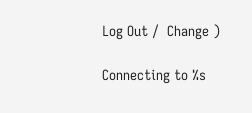Log Out /  Change )

Connecting to %s